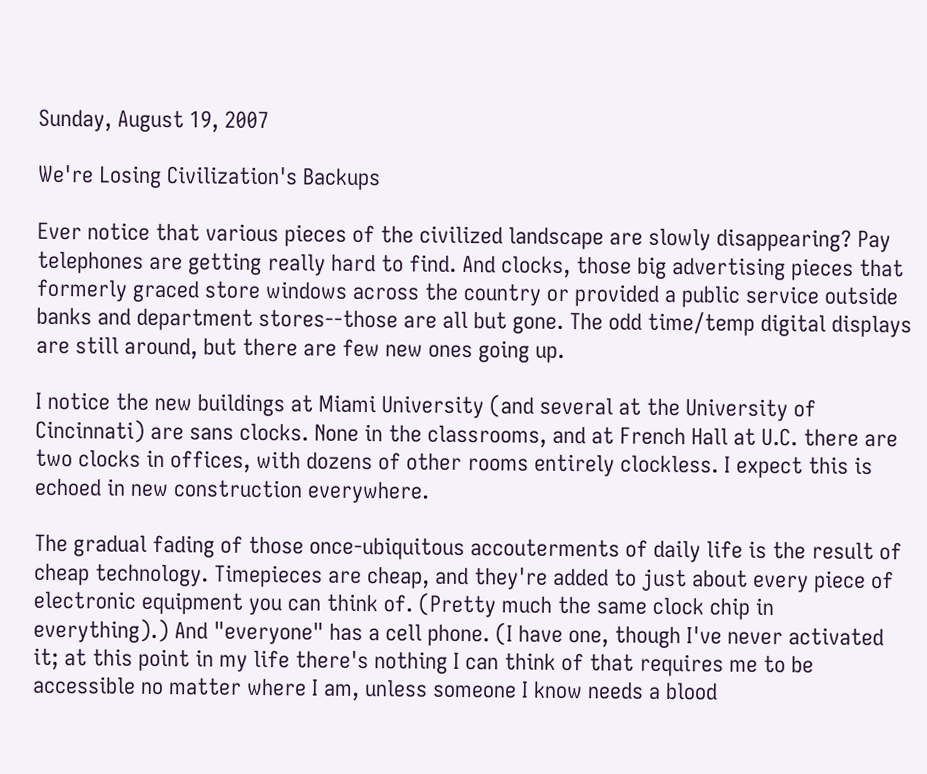Sunday, August 19, 2007

We're Losing Civilization's Backups

Ever notice that various pieces of the civilized landscape are slowly disappearing? Pay telephones are getting really hard to find. And clocks, those big advertising pieces that formerly graced store windows across the country or provided a public service outside banks and department stores--those are all but gone. The odd time/temp digital displays are still around, but there are few new ones going up.

I notice the new buildings at Miami University (and several at the University of Cincinnati) are sans clocks. None in the classrooms, and at French Hall at U.C. there are two clocks in offices, with dozens of other rooms entirely clockless. I expect this is echoed in new construction everywhere.

The gradual fading of those once-ubiquitous accouterments of daily life is the result of cheap technology. Timepieces are cheap, and they're added to just about every piece of electronic equipment you can think of. (Pretty much the same clock chip in everything).) And "everyone" has a cell phone. (I have one, though I've never activated it; at this point in my life there's nothing I can think of that requires me to be accessible no matter where I am, unless someone I know needs a blood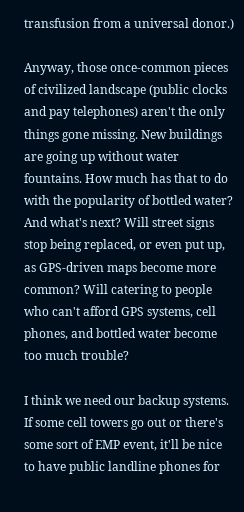transfusion from a universal donor.)

Anyway, those once-common pieces of civilized landscape (public clocks and pay telephones) aren't the only things gone missing. New buildings are going up without water fountains. How much has that to do with the popularity of bottled water? And what's next? Will street signs stop being replaced, or even put up, as GPS-driven maps become more common? Will catering to people who can't afford GPS systems, cell phones, and bottled water become too much trouble?

I think we need our backup systems. If some cell towers go out or there's some sort of EMP event, it'll be nice to have public landline phones for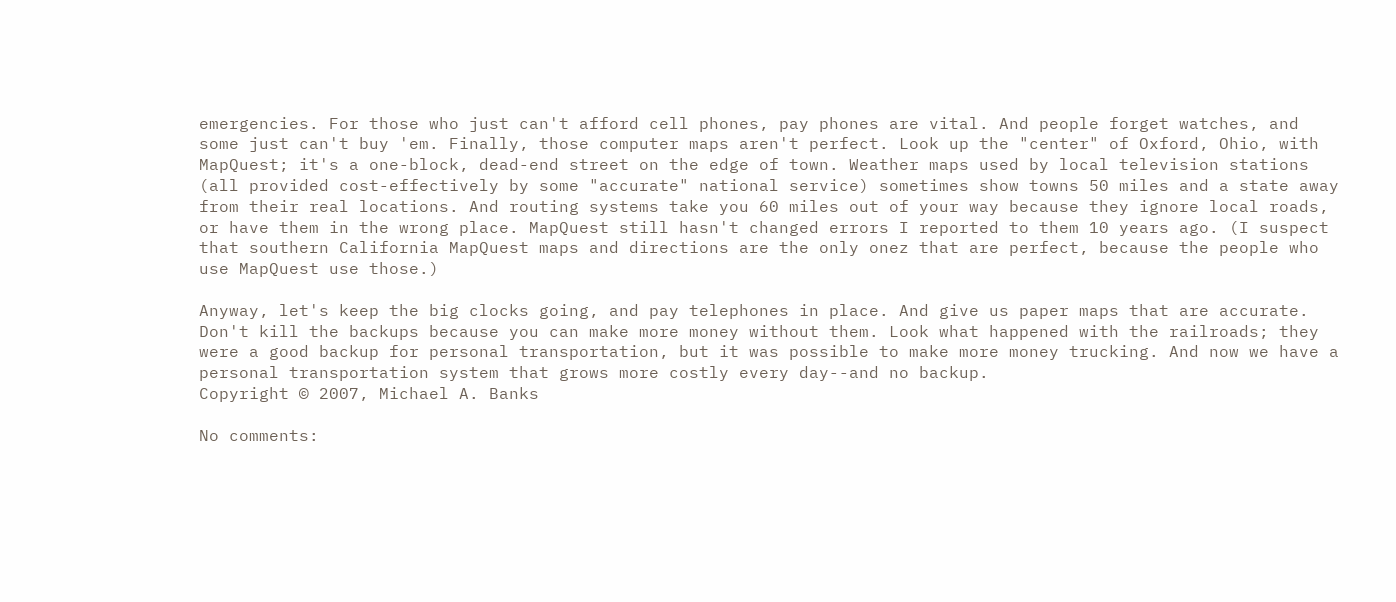emergencies. For those who just can't afford cell phones, pay phones are vital. And people forget watches, and some just can't buy 'em. Finally, those computer maps aren't perfect. Look up the "center" of Oxford, Ohio, with MapQuest; it's a one-block, dead-end street on the edge of town. Weather maps used by local television stations (all provided cost-effectively by some "accurate" national service) sometimes show towns 50 miles and a state away from their real locations. And routing systems take you 60 miles out of your way because they ignore local roads, or have them in the wrong place. MapQuest still hasn't changed errors I reported to them 10 years ago. (I suspect that southern California MapQuest maps and directions are the only onez that are perfect, because the people who use MapQuest use those.)

Anyway, let's keep the big clocks going, and pay telephones in place. And give us paper maps that are accurate. Don't kill the backups because you can make more money without them. Look what happened with the railroads; they were a good backup for personal transportation, but it was possible to make more money trucking. And now we have a personal transportation system that grows more costly every day--and no backup.
Copyright © 2007, Michael A. Banks

No comments: